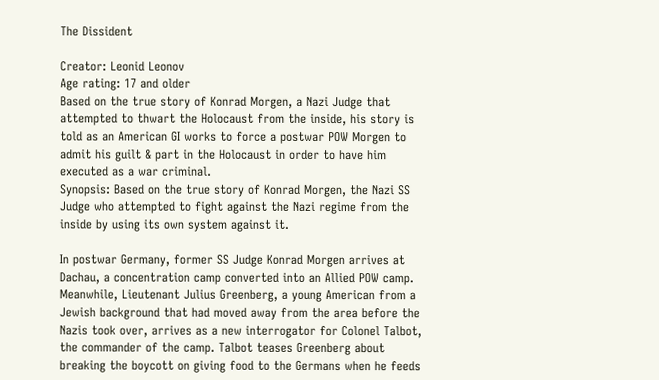The Dissident

Creator: Leonid Leonov
Age rating: 17 and older
Based on the true story of Konrad Morgen, a Nazi Judge that attempted to thwart the Holocaust from the inside, his story is told as an American GI works to force a postwar POW Morgen to admit his guilt & part in the Holocaust in order to have him executed as a war criminal.
Synopsis: Based on the true story of Konrad Morgen, the Nazi SS Judge who attempted to fight against the Nazi regime from the inside by using its own system against it.

In postwar Germany, former SS Judge Konrad Morgen arrives at Dachau, a concentration camp converted into an Allied POW camp. Meanwhile, Lieutenant Julius Greenberg, a young American from a Jewish background that had moved away from the area before the Nazis took over, arrives as a new interrogator for Colonel Talbot, the commander of the camp. Talbot teases Greenberg about breaking the boycott on giving food to the Germans when he feeds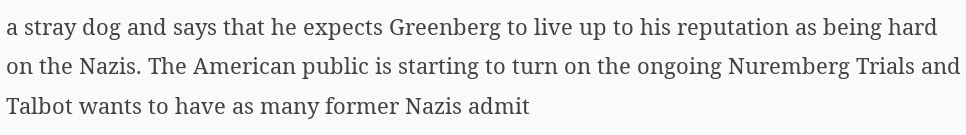a stray dog and says that he expects Greenberg to live up to his reputation as being hard on the Nazis. The American public is starting to turn on the ongoing Nuremberg Trials and Talbot wants to have as many former Nazis admit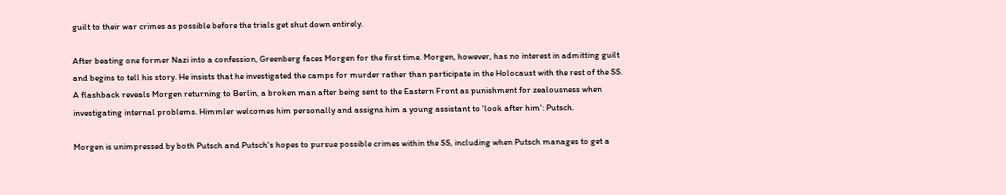guilt to their war crimes as possible before the trials get shut down entirely.

After beating one former Nazi into a confession, Greenberg faces Morgen for the first time. Morgen, however, has no interest in admitting guilt and begins to tell his story. He insists that he investigated the camps for murder rather than participate in the Holocaust with the rest of the SS. A flashback reveals Morgen returning to Berlin, a broken man after being sent to the Eastern Front as punishment for zealousness when investigating internal problems. Himmler welcomes him personally and assigns him a young assistant to 'look after him': Putsch.

Morgen is unimpressed by both Putsch and Putsch's hopes to pursue possible crimes within the SS, including when Putsch manages to get a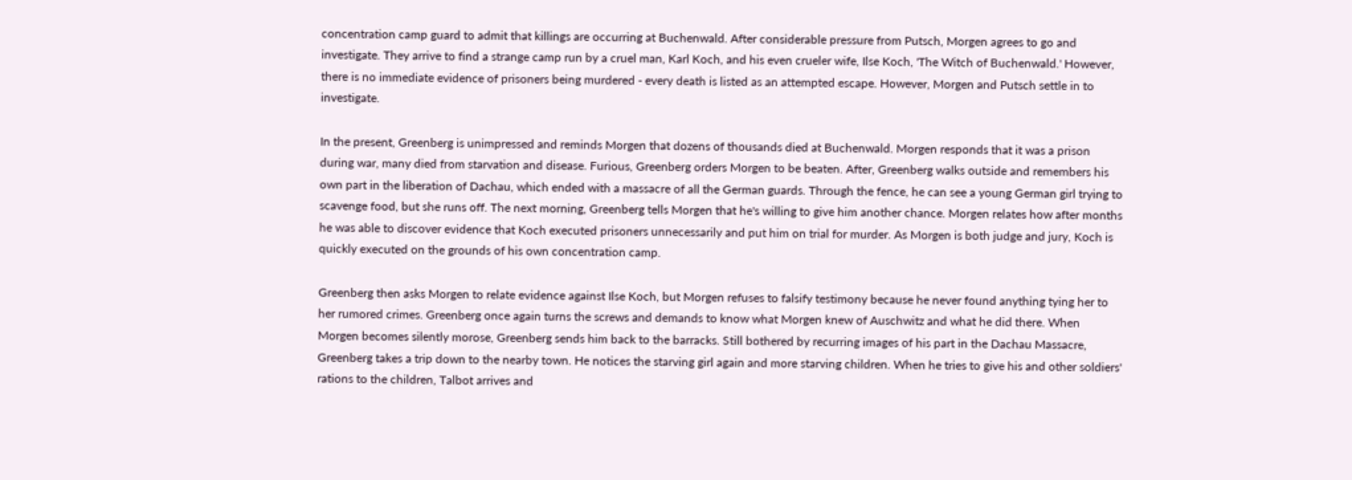concentration camp guard to admit that killings are occurring at Buchenwald. After considerable pressure from Putsch, Morgen agrees to go and investigate. They arrive to find a strange camp run by a cruel man, Karl Koch, and his even crueler wife, Ilse Koch, 'The Witch of Buchenwald.' However, there is no immediate evidence of prisoners being murdered - every death is listed as an attempted escape. However, Morgen and Putsch settle in to investigate.

In the present, Greenberg is unimpressed and reminds Morgen that dozens of thousands died at Buchenwald. Morgen responds that it was a prison during war, many died from starvation and disease. Furious, Greenberg orders Morgen to be beaten. After, Greenberg walks outside and remembers his own part in the liberation of Dachau, which ended with a massacre of all the German guards. Through the fence, he can see a young German girl trying to scavenge food, but she runs off. The next morning, Greenberg tells Morgen that he's willing to give him another chance. Morgen relates how after months he was able to discover evidence that Koch executed prisoners unnecessarily and put him on trial for murder. As Morgen is both judge and jury, Koch is quickly executed on the grounds of his own concentration camp.

Greenberg then asks Morgen to relate evidence against Ilse Koch, but Morgen refuses to falsify testimony because he never found anything tying her to her rumored crimes. Greenberg once again turns the screws and demands to know what Morgen knew of Auschwitz and what he did there. When Morgen becomes silently morose, Greenberg sends him back to the barracks. Still bothered by recurring images of his part in the Dachau Massacre, Greenberg takes a trip down to the nearby town. He notices the starving girl again and more starving children. When he tries to give his and other soldiers' rations to the children, Talbot arrives and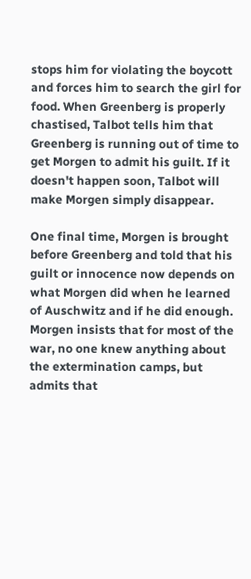stops him for violating the boycott and forces him to search the girl for food. When Greenberg is properly chastised, Talbot tells him that Greenberg is running out of time to get Morgen to admit his guilt. If it doesn't happen soon, Talbot will make Morgen simply disappear.

One final time, Morgen is brought before Greenberg and told that his guilt or innocence now depends on what Morgen did when he learned of Auschwitz and if he did enough. Morgen insists that for most of the war, no one knew anything about the extermination camps, but admits that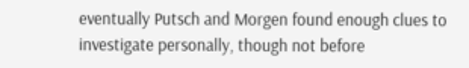eventually Putsch and Morgen found enough clues to investigate personally, though not before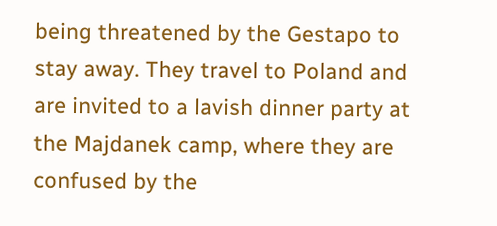being threatened by the Gestapo to stay away. They travel to Poland and are invited to a lavish dinner party at the Majdanek camp, where they are confused by the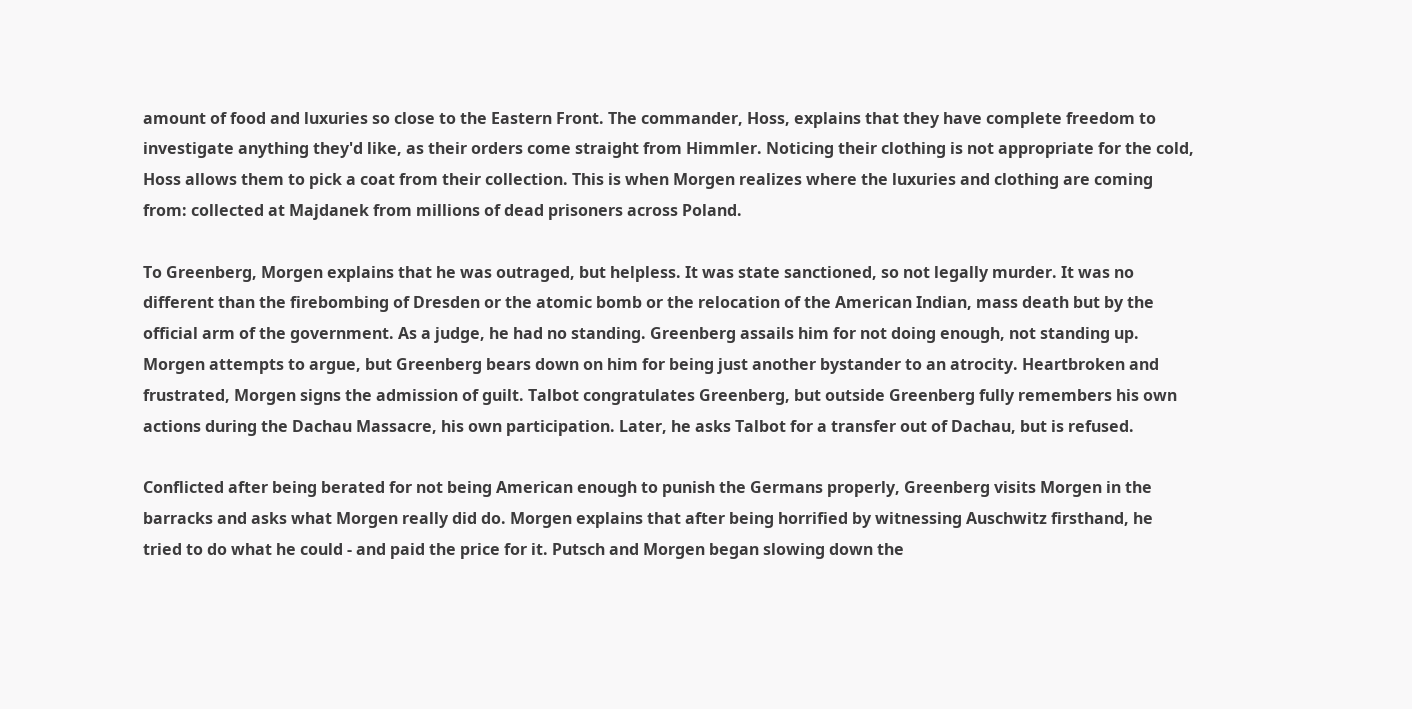amount of food and luxuries so close to the Eastern Front. The commander, Hoss, explains that they have complete freedom to investigate anything they'd like, as their orders come straight from Himmler. Noticing their clothing is not appropriate for the cold, Hoss allows them to pick a coat from their collection. This is when Morgen realizes where the luxuries and clothing are coming from: collected at Majdanek from millions of dead prisoners across Poland.

To Greenberg, Morgen explains that he was outraged, but helpless. It was state sanctioned, so not legally murder. It was no different than the firebombing of Dresden or the atomic bomb or the relocation of the American Indian, mass death but by the official arm of the government. As a judge, he had no standing. Greenberg assails him for not doing enough, not standing up. Morgen attempts to argue, but Greenberg bears down on him for being just another bystander to an atrocity. Heartbroken and frustrated, Morgen signs the admission of guilt. Talbot congratulates Greenberg, but outside Greenberg fully remembers his own actions during the Dachau Massacre, his own participation. Later, he asks Talbot for a transfer out of Dachau, but is refused.

Conflicted after being berated for not being American enough to punish the Germans properly, Greenberg visits Morgen in the barracks and asks what Morgen really did do. Morgen explains that after being horrified by witnessing Auschwitz firsthand, he tried to do what he could - and paid the price for it. Putsch and Morgen began slowing down the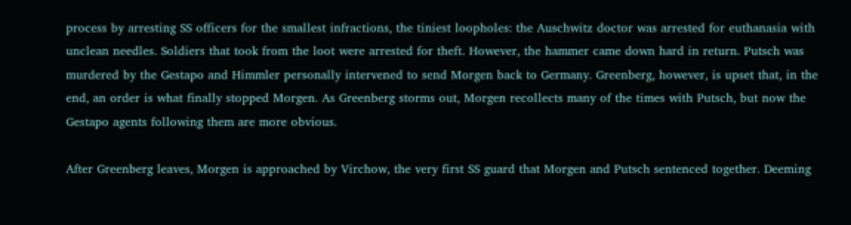process by arresting SS officers for the smallest infractions, the tiniest loopholes: the Auschwitz doctor was arrested for euthanasia with unclean needles. Soldiers that took from the loot were arrested for theft. However, the hammer came down hard in return. Putsch was murdered by the Gestapo and Himmler personally intervened to send Morgen back to Germany. Greenberg, however, is upset that, in the end, an order is what finally stopped Morgen. As Greenberg storms out, Morgen recollects many of the times with Putsch, but now the Gestapo agents following them are more obvious.

After Greenberg leaves, Morgen is approached by Virchow, the very first SS guard that Morgen and Putsch sentenced together. Deeming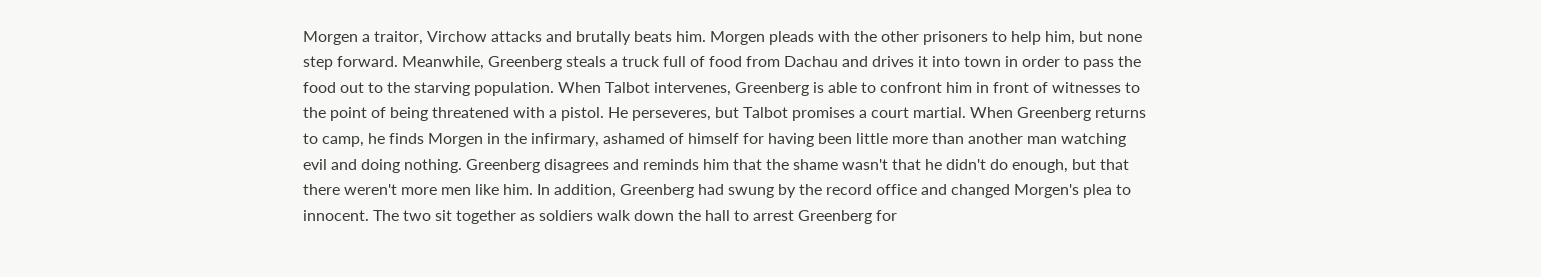Morgen a traitor, Virchow attacks and brutally beats him. Morgen pleads with the other prisoners to help him, but none step forward. Meanwhile, Greenberg steals a truck full of food from Dachau and drives it into town in order to pass the food out to the starving population. When Talbot intervenes, Greenberg is able to confront him in front of witnesses to the point of being threatened with a pistol. He perseveres, but Talbot promises a court martial. When Greenberg returns to camp, he finds Morgen in the infirmary, ashamed of himself for having been little more than another man watching evil and doing nothing. Greenberg disagrees and reminds him that the shame wasn't that he didn't do enough, but that there weren't more men like him. In addition, Greenberg had swung by the record office and changed Morgen's plea to innocent. The two sit together as soldiers walk down the hall to arrest Greenberg for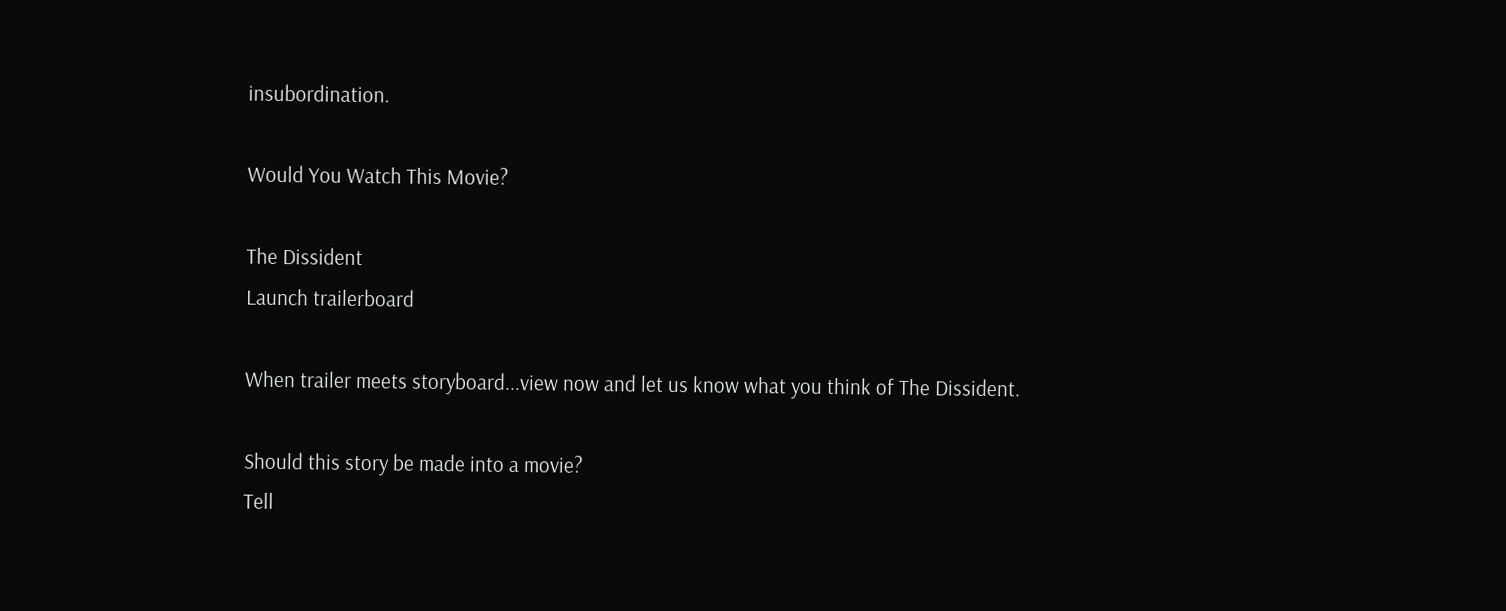insubordination.

Would You Watch This Movie?

The Dissident
Launch trailerboard

When trailer meets storyboard...view now and let us know what you think of The Dissident.

Should this story be made into a movie?
Tell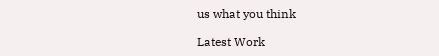us what you think

Latest Work